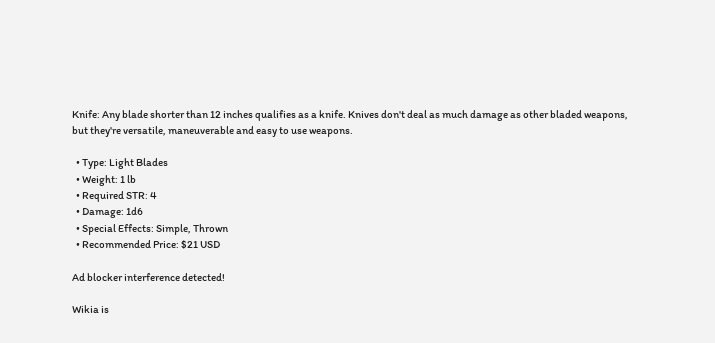Knife: Any blade shorter than 12 inches qualifies as a knife. Knives don't deal as much damage as other bladed weapons, but they're versatile, maneuverable and easy to use weapons.

  • Type: Light Blades
  • Weight: 1 lb
  • Required STR: 4
  • Damage: 1d6
  • Special Effects: Simple, Thrown
  • Recommended Price: $21 USD

Ad blocker interference detected!

Wikia is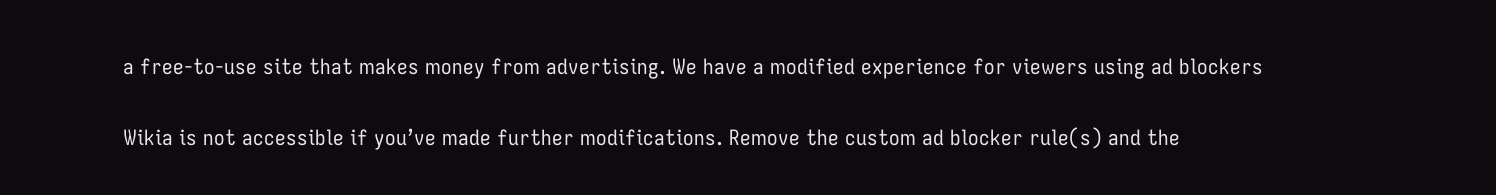a free-to-use site that makes money from advertising. We have a modified experience for viewers using ad blockers

Wikia is not accessible if you’ve made further modifications. Remove the custom ad blocker rule(s) and the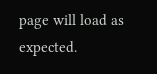page will load as expected.